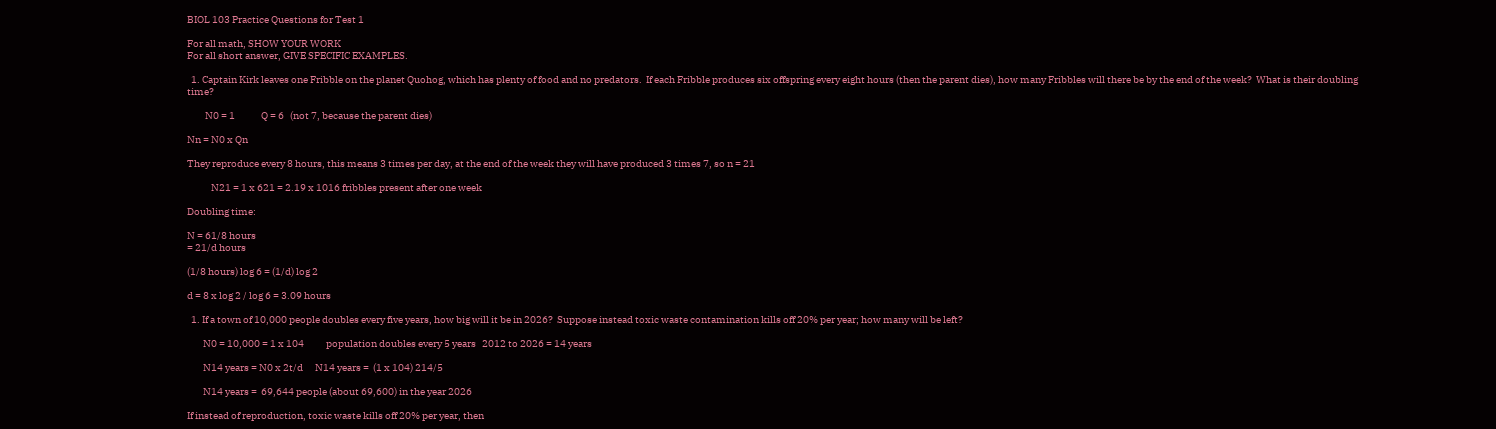BIOL 103 Practice Questions for Test 1

For all math, SHOW YOUR WORK
For all short answer, GIVE SPECIFIC EXAMPLES.

  1. Captain Kirk leaves one Fribble on the planet Quohog, which has plenty of food and no predators.  If each Fribble produces six offspring every eight hours (then the parent dies), how many Fribbles will there be by the end of the week?  What is their doubling time?

         N0 = 1             Q = 6   (not 7, because the parent dies)

Nn = N0 x Qn

They reproduce every 8 hours, this means 3 times per day, at the end of the week they will have produced 3 times 7, so n = 21

            N21 = 1 x 621 = 2.19 x 1016 fribbles present after one week

Doubling time:

N = 61/8 hours
= 21/d hours

(1/8 hours) log 6 = (1/d) log 2

d = 8 x log 2 / log 6 = 3.09 hours

  1. If a town of 10,000 people doubles every five years, how big will it be in 2026?  Suppose instead toxic waste contamination kills off 20% per year; how many will be left?

        N0 = 10,000 = 1 x 104           population doubles every 5 years   2012 to 2026 = 14 years

        N14 years = N0 x 2t/d      N14 years =  (1 x 104) 214/5

        N14 years =  69,644 people (about 69,600) in the year 2026

If instead of reproduction, toxic waste kills off 20% per year, then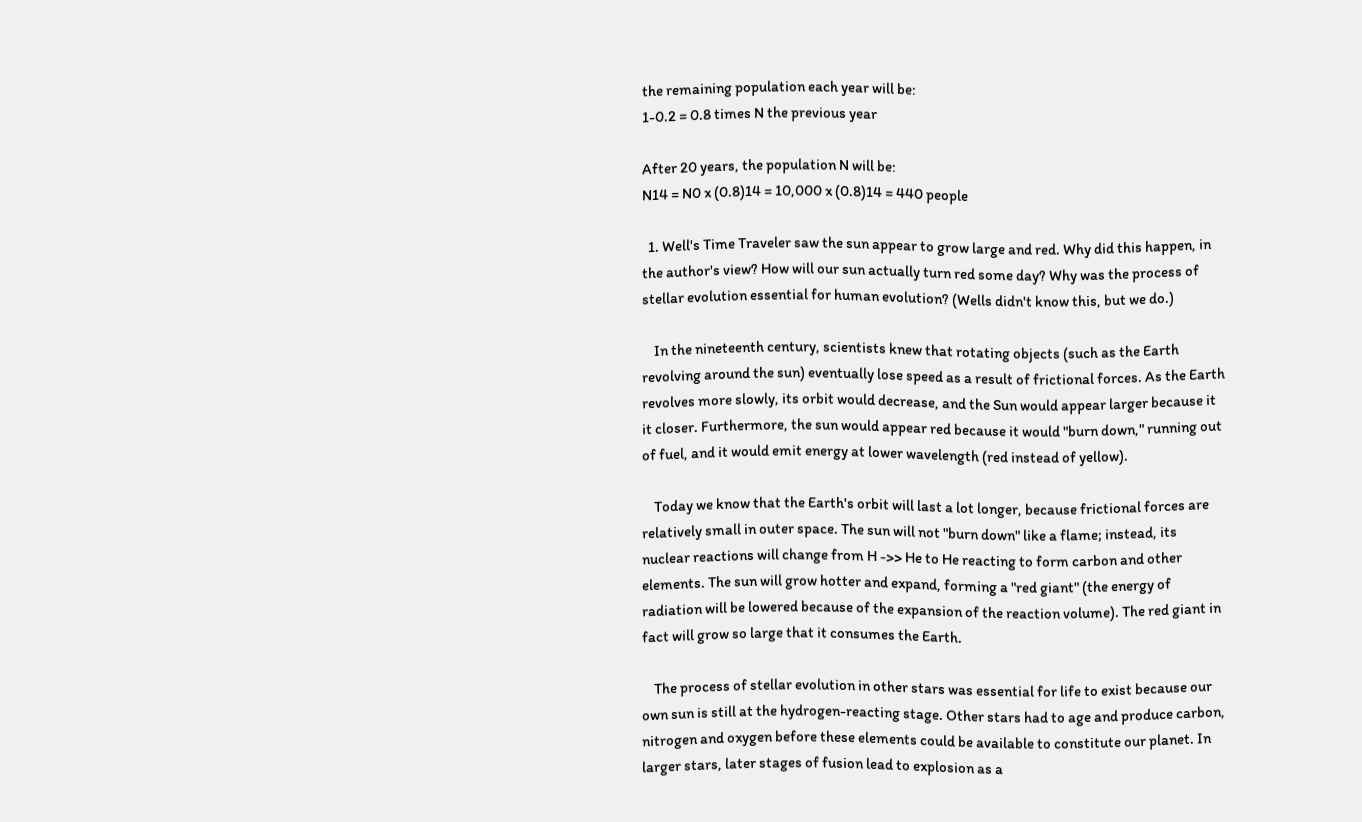the remaining population each year will be:
1-0.2 = 0.8 times N the previous year

After 20 years, the population N will be:
N14 = N0 x (0.8)14 = 10,000 x (0.8)14 = 440 people

  1. Well's Time Traveler saw the sun appear to grow large and red. Why did this happen, in the author's view? How will our sun actually turn red some day? Why was the process of stellar evolution essential for human evolution? (Wells didn't know this, but we do.)

    In the nineteenth century, scientists knew that rotating objects (such as the Earth revolving around the sun) eventually lose speed as a result of frictional forces. As the Earth revolves more slowly, its orbit would decrease, and the Sun would appear larger because it it closer. Furthermore, the sun would appear red because it would "burn down," running out of fuel, and it would emit energy at lower wavelength (red instead of yellow).

    Today we know that the Earth's orbit will last a lot longer, because frictional forces are relatively small in outer space. The sun will not "burn down" like a flame; instead, its nuclear reactions will change from H ->> He to He reacting to form carbon and other elements. The sun will grow hotter and expand, forming a "red giant" (the energy of radiation will be lowered because of the expansion of the reaction volume). The red giant in fact will grow so large that it consumes the Earth.

    The process of stellar evolution in other stars was essential for life to exist because our own sun is still at the hydrogen-reacting stage. Other stars had to age and produce carbon, nitrogen and oxygen before these elements could be available to constitute our planet. In larger stars, later stages of fusion lead to explosion as a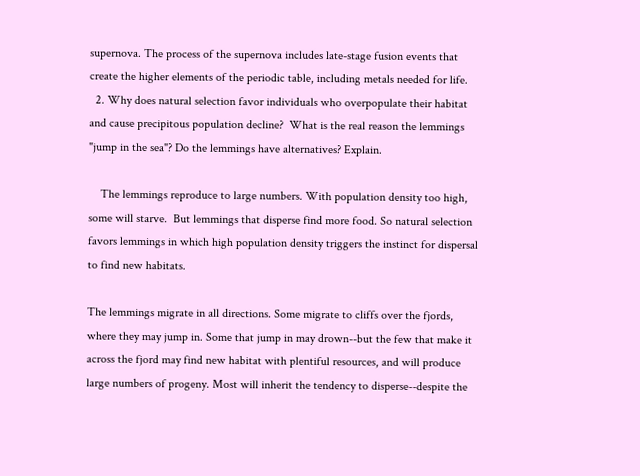supernova. The process of the supernova includes late-stage fusion events that create the higher elements of the periodic table, including metals needed for life.
  2. Why does natural selection favor individuals who overpopulate their habitat and cause precipitous population decline?  What is the real reason the lemmings "jump in the sea"? Do the lemmings have alternatives? Explain.

    The lemmings reproduce to large numbers. With population density too high, some will starve.  But lemmings that disperse find more food. So natural selection favors lemmings in which high population density triggers the instinct for dispersal to find new habitats.

The lemmings migrate in all directions. Some migrate to cliffs over the fjords, where they may jump in. Some that jump in may drown--but the few that make it across the fjord may find new habitat with plentiful resources, and will produce large numbers of progeny. Most will inherit the tendency to disperse--despite the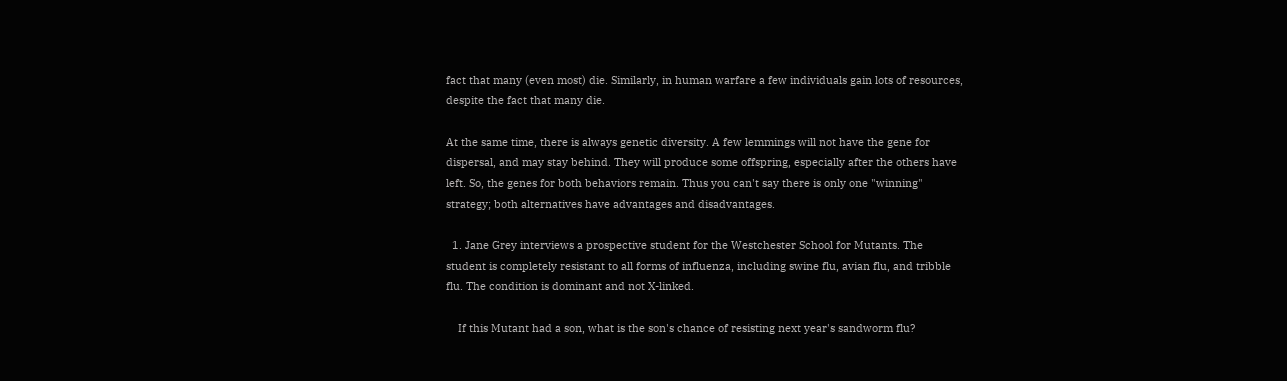fact that many (even most) die. Similarly, in human warfare a few individuals gain lots of resources, despite the fact that many die.

At the same time, there is always genetic diversity. A few lemmings will not have the gene for dispersal, and may stay behind. They will produce some offspring, especially after the others have left. So, the genes for both behaviors remain. Thus you can't say there is only one "winning" strategy; both alternatives have advantages and disadvantages.

  1. Jane Grey interviews a prospective student for the Westchester School for Mutants. The student is completely resistant to all forms of influenza, including swine flu, avian flu, and tribble flu. The condition is dominant and not X-linked.

    If this Mutant had a son, what is the son's chance of resisting next year's sandworm flu?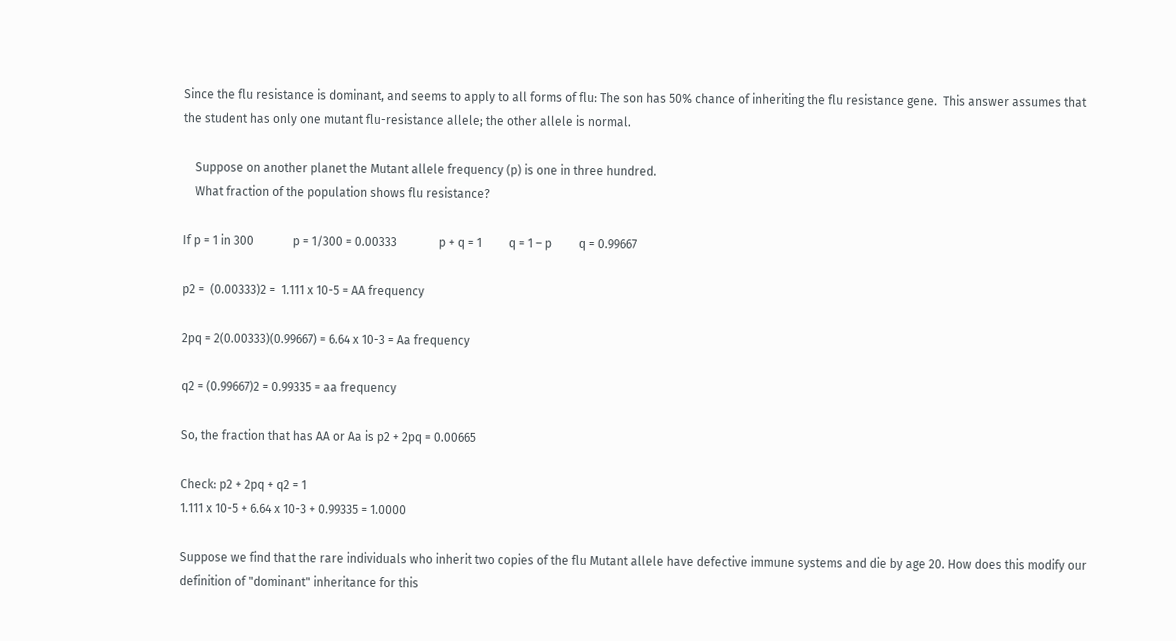Since the flu resistance is dominant, and seems to apply to all forms of flu: The son has 50% chance of inheriting the flu resistance gene.  This answer assumes that the student has only one mutant flu-resistance allele; the other allele is normal.

    Suppose on another planet the Mutant allele frequency (p) is one in three hundred.
    What fraction of the population shows flu resistance?

If p = 1 in 300             p = 1/300 = 0.00333              p + q = 1         q = 1 – p         q = 0.99667

p2 =  (0.00333)2 =  1.111 x 10-5 = AA frequency

2pq = 2(0.00333)(0.99667) = 6.64 x 10-3 = Aa frequency

q2 = (0.99667)2 = 0.99335 = aa frequency

So, the fraction that has AA or Aa is p2 + 2pq = 0.00665

Check: p2 + 2pq + q2 = 1
1.111 x 10-5 + 6.64 x 10-3 + 0.99335 = 1.0000

Suppose we find that the rare individuals who inherit two copies of the flu Mutant allele have defective immune systems and die by age 20. How does this modify our definition of "dominant" inheritance for this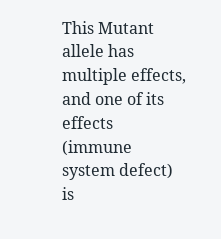This Mutant allele has multiple effects, and one of its effects (immune system defect) is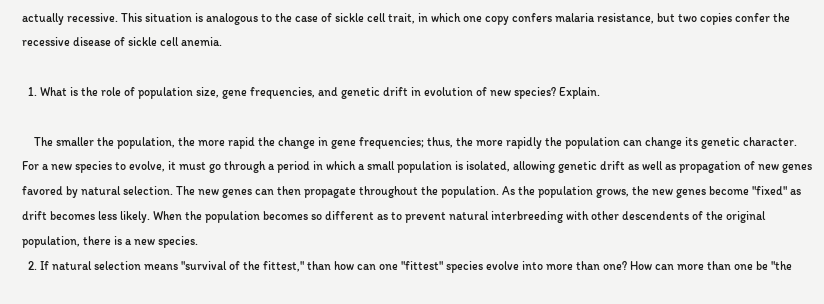actually recessive. This situation is analogous to the case of sickle cell trait, in which one copy confers malaria resistance, but two copies confer the recessive disease of sickle cell anemia.

  1. What is the role of population size, gene frequencies, and genetic drift in evolution of new species? Explain.

    The smaller the population, the more rapid the change in gene frequencies; thus, the more rapidly the population can change its genetic character. For a new species to evolve, it must go through a period in which a small population is isolated, allowing genetic drift as well as propagation of new genes favored by natural selection. The new genes can then propagate throughout the population. As the population grows, the new genes become "fixed" as drift becomes less likely. When the population becomes so different as to prevent natural interbreeding with other descendents of the original population, there is a new species.
  2. If natural selection means "survival of the fittest," than how can one "fittest" species evolve into more than one? How can more than one be "the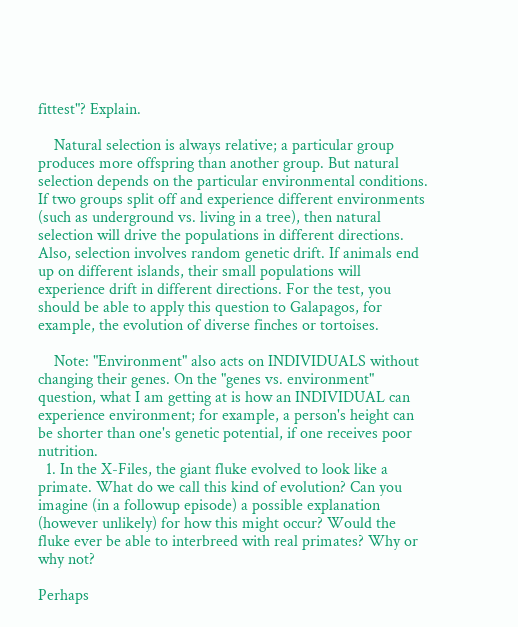fittest"? Explain.

    Natural selection is always relative; a particular group produces more offspring than another group. But natural selection depends on the particular environmental conditions. If two groups split off and experience different environments (such as underground vs. living in a tree), then natural selection will drive the populations in different directions. Also, selection involves random genetic drift. If animals end up on different islands, their small populations will experience drift in different directions. For the test, you should be able to apply this question to Galapagos, for example, the evolution of diverse finches or tortoises.

    Note: "Environment" also acts on INDIVIDUALS without changing their genes. On the "genes vs. environment" question, what I am getting at is how an INDIVIDUAL can experience environment; for example, a person's height can be shorter than one's genetic potential, if one receives poor nutrition.
  1. In the X-Files, the giant fluke evolved to look like a primate. What do we call this kind of evolution? Can you imagine (in a followup episode) a possible explanation (however unlikely) for how this might occur? Would the fluke ever be able to interbreed with real primates? Why or why not?

Perhaps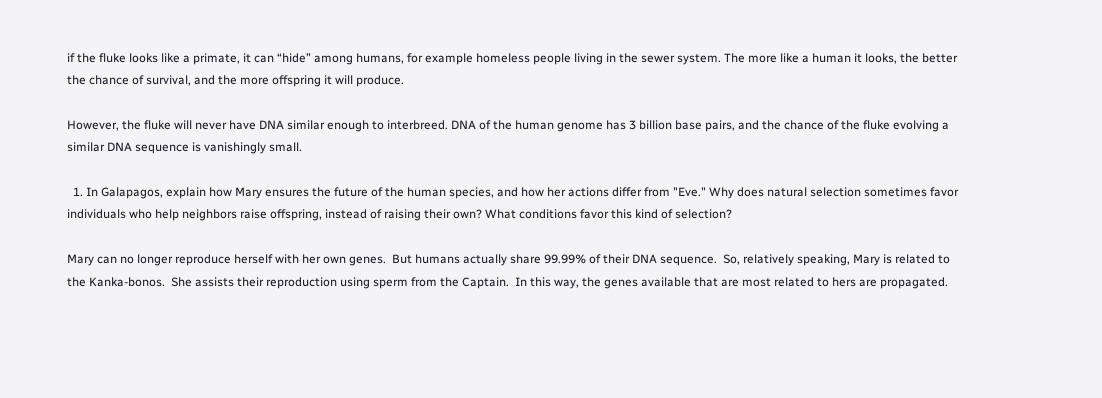if the fluke looks like a primate, it can “hide” among humans, for example homeless people living in the sewer system. The more like a human it looks, the better the chance of survival, and the more offspring it will produce.

However, the fluke will never have DNA similar enough to interbreed. DNA of the human genome has 3 billion base pairs, and the chance of the fluke evolving a similar DNA sequence is vanishingly small.

  1. In Galapagos, explain how Mary ensures the future of the human species, and how her actions differ from "Eve." Why does natural selection sometimes favor individuals who help neighbors raise offspring, instead of raising their own? What conditions favor this kind of selection?

Mary can no longer reproduce herself with her own genes.  But humans actually share 99.99% of their DNA sequence.  So, relatively speaking, Mary is related to the Kanka-bonos.  She assists their reproduction using sperm from the Captain.  In this way, the genes available that are most related to hers are propagated.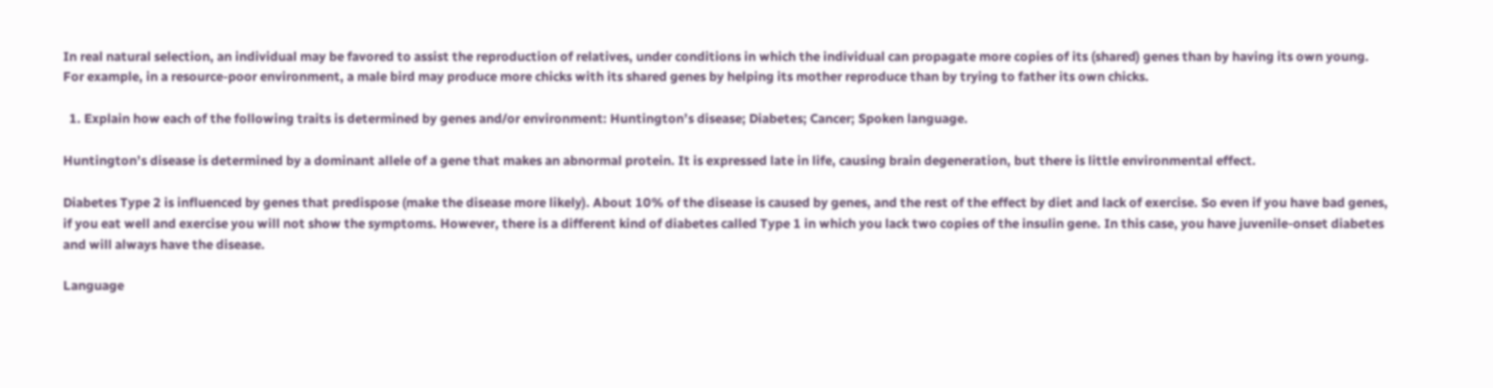In real natural selection, an individual may be favored to assist the reproduction of relatives, under conditions in which the individual can propagate more copies of its (shared) genes than by having its own young.  For example, in a resource-poor environment, a male bird may produce more chicks with its shared genes by helping its mother reproduce than by trying to father its own chicks.

  1. Explain how each of the following traits is determined by genes and/or environment: Huntington’s disease; Diabetes; Cancer; Spoken language.

Huntington’s disease is determined by a dominant allele of a gene that makes an abnormal protein. It is expressed late in life, causing brain degeneration, but there is little environmental effect.

Diabetes Type 2 is influenced by genes that predispose (make the disease more likely). About 10% of the disease is caused by genes, and the rest of the effect by diet and lack of exercise. So even if you have bad genes, if you eat well and exercise you will not show the symptoms. However, there is a different kind of diabetes called Type 1 in which you lack two copies of the insulin gene. In this case, you have juvenile-onset diabetes and will always have the disease.

Language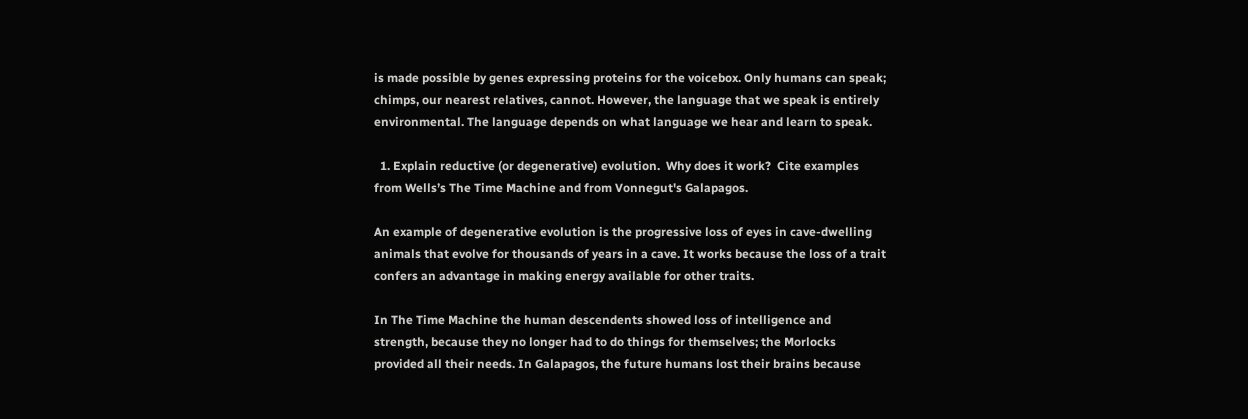is made possible by genes expressing proteins for the voicebox. Only humans can speak; chimps, our nearest relatives, cannot. However, the language that we speak is entirely environmental. The language depends on what language we hear and learn to speak.

  1. Explain reductive (or degenerative) evolution.  Why does it work?  Cite examples from Wells’s The Time Machine and from Vonnegut's Galapagos.

An example of degenerative evolution is the progressive loss of eyes in cave-dwelling animals that evolve for thousands of years in a cave. It works because the loss of a trait confers an advantage in making energy available for other traits.

In The Time Machine the human descendents showed loss of intelligence and strength, because they no longer had to do things for themselves; the Morlocks provided all their needs. In Galapagos, the future humans lost their brains because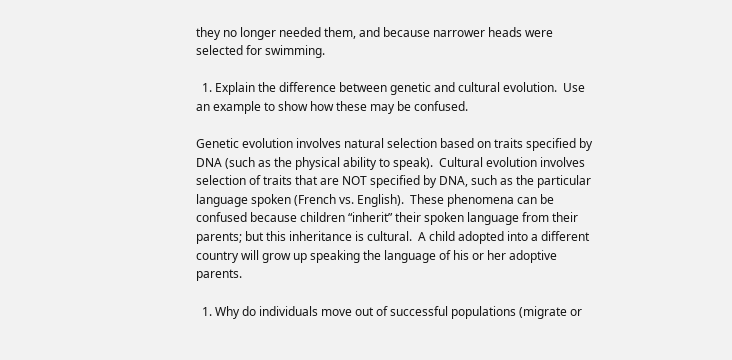they no longer needed them, and because narrower heads were selected for swimming.

  1. Explain the difference between genetic and cultural evolution.  Use an example to show how these may be confused.

Genetic evolution involves natural selection based on traits specified by DNA (such as the physical ability to speak).  Cultural evolution involves selection of traits that are NOT specified by DNA, such as the particular language spoken (French vs. English).  These phenomena can be confused because children “inherit” their spoken language from their parents; but this inheritance is cultural.  A child adopted into a different country will grow up speaking the language of his or her adoptive parents.

  1. Why do individuals move out of successful populations (migrate or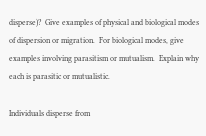disperse)?  Give examples of physical and biological modes of dispersion or migration.  For biological modes, give examples involving parasitism or mutualism.  Explain why each is parasitic or mutualistic.

Individuals disperse from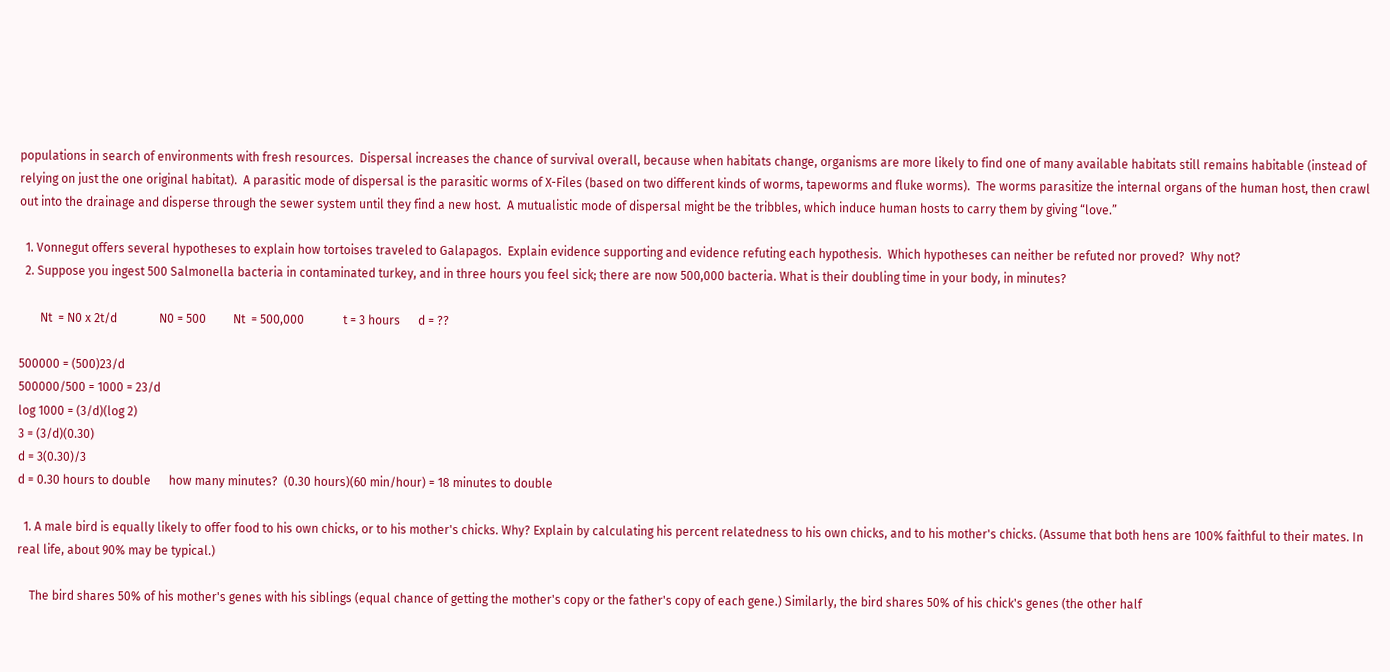populations in search of environments with fresh resources.  Dispersal increases the chance of survival overall, because when habitats change, organisms are more likely to find one of many available habitats still remains habitable (instead of relying on just the one original habitat).  A parasitic mode of dispersal is the parasitic worms of X-Files (based on two different kinds of worms, tapeworms and fluke worms).  The worms parasitize the internal organs of the human host, then crawl out into the drainage and disperse through the sewer system until they find a new host.  A mutualistic mode of dispersal might be the tribbles, which induce human hosts to carry them by giving “love.”

  1. Vonnegut offers several hypotheses to explain how tortoises traveled to Galapagos.  Explain evidence supporting and evidence refuting each hypothesis.  Which hypotheses can neither be refuted nor proved?  Why not?
  2. Suppose you ingest 500 Salmonella bacteria in contaminated turkey, and in three hours you feel sick; there are now 500,000 bacteria. What is their doubling time in your body, in minutes?

       Nt  = N0 x 2t/d              N0 = 500         Nt  = 500,000             t = 3 hours      d = ??

500000 = (500)23/d
500000/500 = 1000 = 23/d
log 1000 = (3/d)(log 2)
3 = (3/d)(0.30)
d = 3(0.30)/3
d = 0.30 hours to double      how many minutes?  (0.30 hours)(60 min/hour) = 18 minutes to double

  1. A male bird is equally likely to offer food to his own chicks, or to his mother's chicks. Why? Explain by calculating his percent relatedness to his own chicks, and to his mother's chicks. (Assume that both hens are 100% faithful to their mates. In real life, about 90% may be typical.)

    The bird shares 50% of his mother's genes with his siblings (equal chance of getting the mother's copy or the father's copy of each gene.) Similarly, the bird shares 50% of his chick's genes (the other half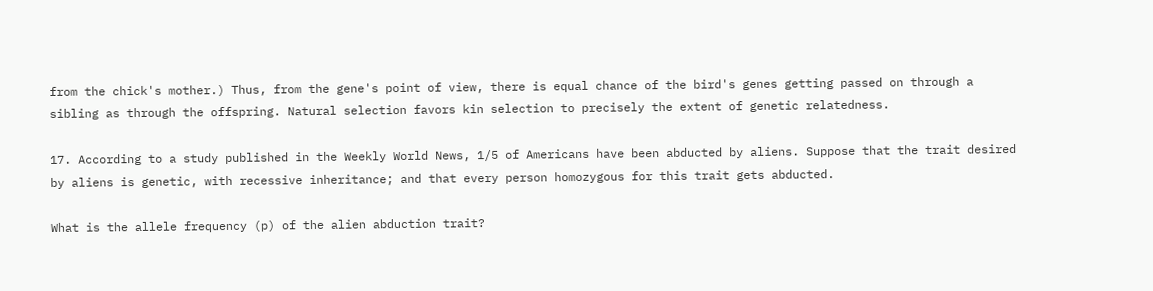from the chick's mother.) Thus, from the gene's point of view, there is equal chance of the bird's genes getting passed on through a sibling as through the offspring. Natural selection favors kin selection to precisely the extent of genetic relatedness.

17. According to a study published in the Weekly World News, 1/5 of Americans have been abducted by aliens. Suppose that the trait desired by aliens is genetic, with recessive inheritance; and that every person homozygous for this trait gets abducted.

What is the allele frequency (p) of the alien abduction trait?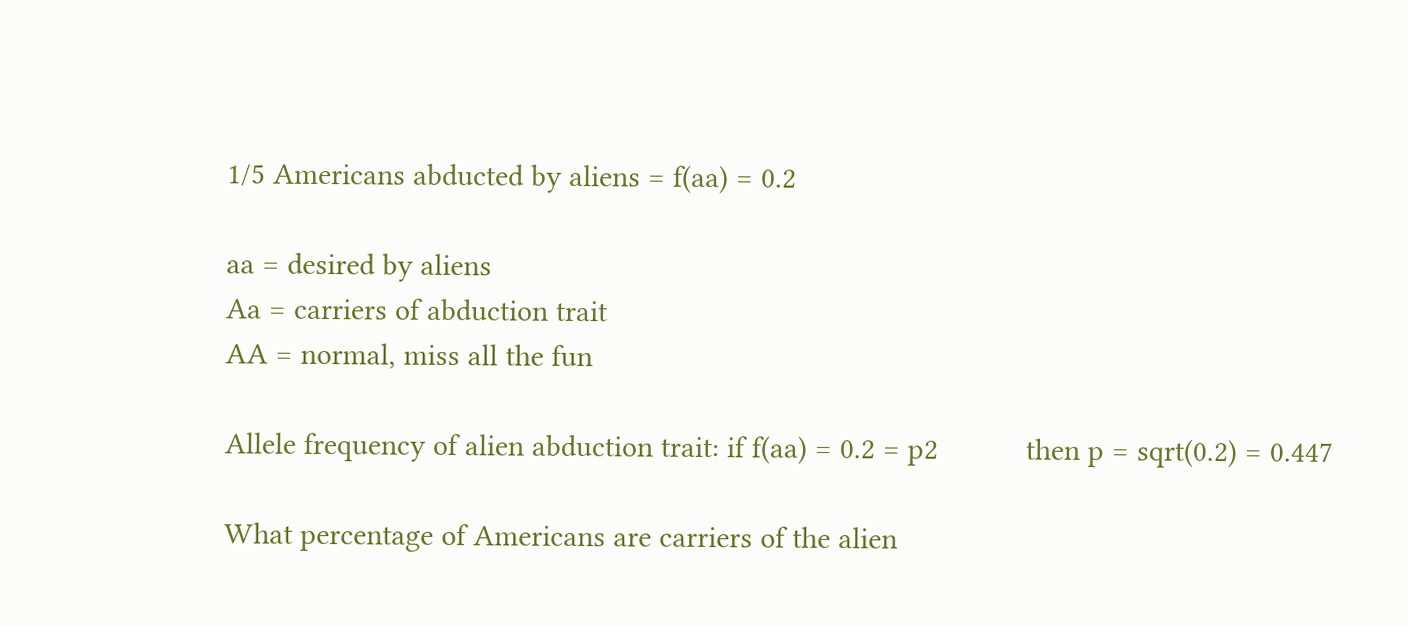1/5 Americans abducted by aliens = f(aa) = 0.2

aa = desired by aliens
Aa = carriers of abduction trait
AA = normal, miss all the fun

Allele frequency of alien abduction trait: if f(aa) = 0.2 = p2           then p = sqrt(0.2) = 0.447

What percentage of Americans are carriers of the alien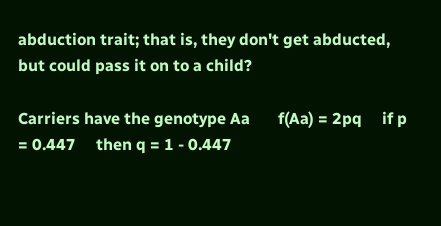abduction trait; that is, they don't get abducted, but could pass it on to a child?

Carriers have the genotype Aa       f(Aa) = 2pq     if p = 0.447     then q = 1 - 0.447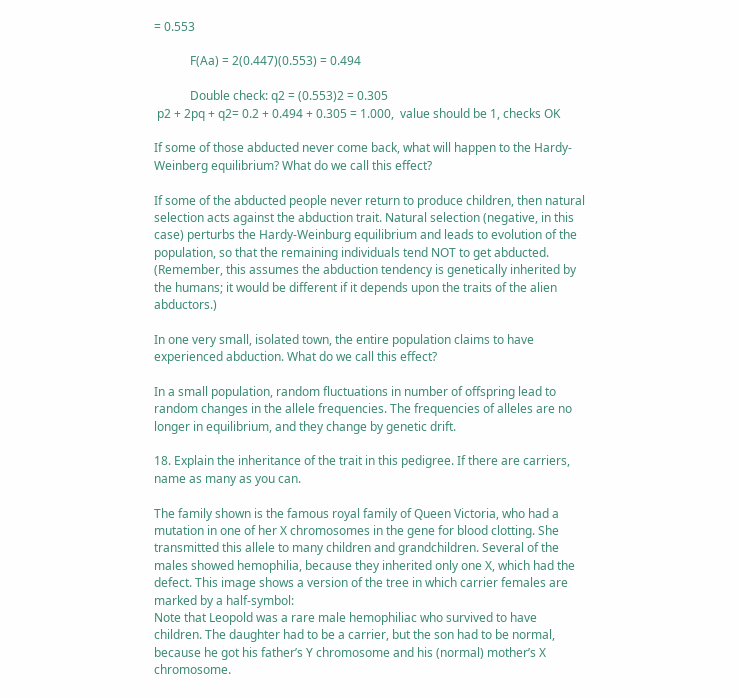= 0.553

            F(Aa) = 2(0.447)(0.553) = 0.494

            Double check: q2 = (0.553)2 = 0.305
 p2 + 2pq + q2= 0.2 + 0.494 + 0.305 = 1.000,  value should be 1, checks OK

If some of those abducted never come back, what will happen to the Hardy-Weinberg equilibrium? What do we call this effect?

If some of the abducted people never return to produce children, then natural selection acts against the abduction trait. Natural selection (negative, in this case) perturbs the Hardy-Weinburg equilibrium and leads to evolution of the population, so that the remaining individuals tend NOT to get abducted. (Remember, this assumes the abduction tendency is genetically inherited by the humans; it would be different if it depends upon the traits of the alien abductors.)

In one very small, isolated town, the entire population claims to have experienced abduction. What do we call this effect?

In a small population, random fluctuations in number of offspring lead to random changes in the allele frequencies. The frequencies of alleles are no longer in equilibrium, and they change by genetic drift.

18. Explain the inheritance of the trait in this pedigree. If there are carriers, name as many as you can.

The family shown is the famous royal family of Queen Victoria, who had a mutation in one of her X chromosomes in the gene for blood clotting. She transmitted this allele to many children and grandchildren. Several of the males showed hemophilia, because they inherited only one X, which had the defect. This image shows a version of the tree in which carrier females are marked by a half-symbol:
Note that Leopold was a rare male hemophiliac who survived to have children. The daughter had to be a carrier, but the son had to be normal, because he got his father’s Y chromosome and his (normal) mother’s X chromosome.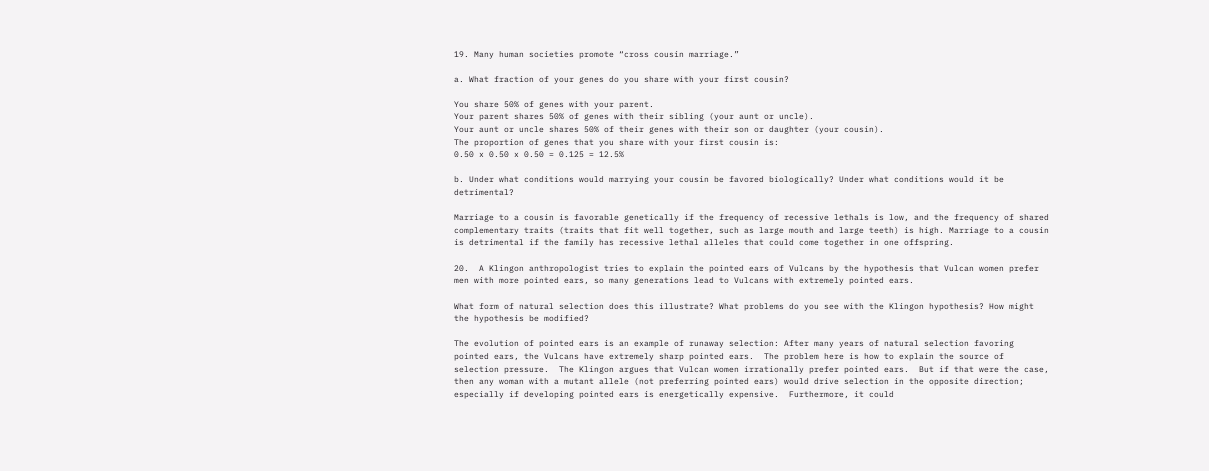19. Many human societies promote “cross cousin marriage.”

a. What fraction of your genes do you share with your first cousin?

You share 50% of genes with your parent.
Your parent shares 50% of genes with their sibling (your aunt or uncle).
Your aunt or uncle shares 50% of their genes with their son or daughter (your cousin).
The proportion of genes that you share with your first cousin is:
0.50 x 0.50 x 0.50 = 0.125 = 12.5%

b. Under what conditions would marrying your cousin be favored biologically? Under what conditions would it be detrimental?

Marriage to a cousin is favorable genetically if the frequency of recessive lethals is low, and the frequency of shared complementary traits (traits that fit well together, such as large mouth and large teeth) is high. Marriage to a cousin is detrimental if the family has recessive lethal alleles that could come together in one offspring.

20.  A Klingon anthropologist tries to explain the pointed ears of Vulcans by the hypothesis that Vulcan women prefer men with more pointed ears, so many generations lead to Vulcans with extremely pointed ears.

What form of natural selection does this illustrate? What problems do you see with the Klingon hypothesis? How might the hypothesis be modified?

The evolution of pointed ears is an example of runaway selection: After many years of natural selection favoring pointed ears, the Vulcans have extremely sharp pointed ears.  The problem here is how to explain the source of selection pressure.  The Klingon argues that Vulcan women irrationally prefer pointed ears.  But if that were the case, then any woman with a mutant allele (not preferring pointed ears) would drive selection in the opposite direction; especially if developing pointed ears is energetically expensive.  Furthermore, it could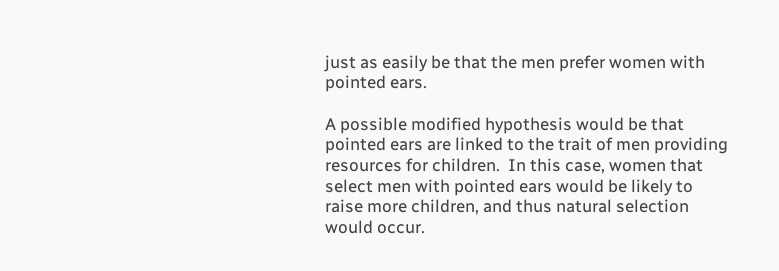just as easily be that the men prefer women with pointed ears.

A possible modified hypothesis would be that pointed ears are linked to the trait of men providing resources for children.  In this case, women that select men with pointed ears would be likely to raise more children, and thus natural selection would occur.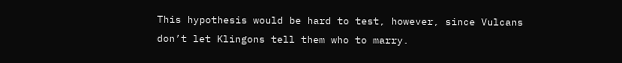This hypothesis would be hard to test, however, since Vulcans don’t let Klingons tell them who to marry.